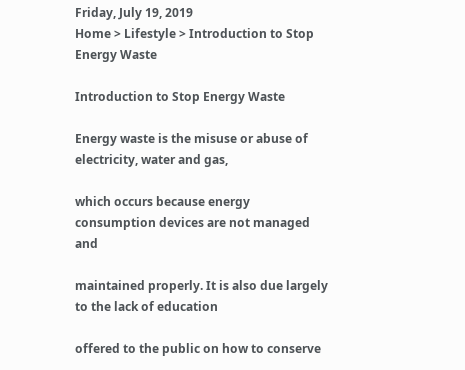Friday, July 19, 2019
Home > Lifestyle > Introduction to Stop Energy Waste

Introduction to Stop Energy Waste

Energy waste is the misuse or abuse of electricity, water and gas,

which occurs because energy consumption devices are not managed and

maintained properly. It is also due largely to the lack of education

offered to the public on how to conserve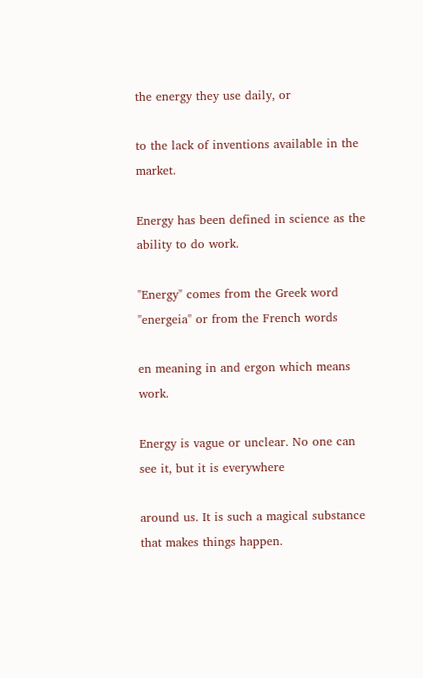the energy they use daily, or

to the lack of inventions available in the market.

Energy has been defined in science as the ability to do work.

"Energy" comes from the Greek word "energeia" or from the French words

en meaning in and ergon which means work.

Energy is vague or unclear. No one can see it, but it is everywhere

around us. It is such a magical substance that makes things happen.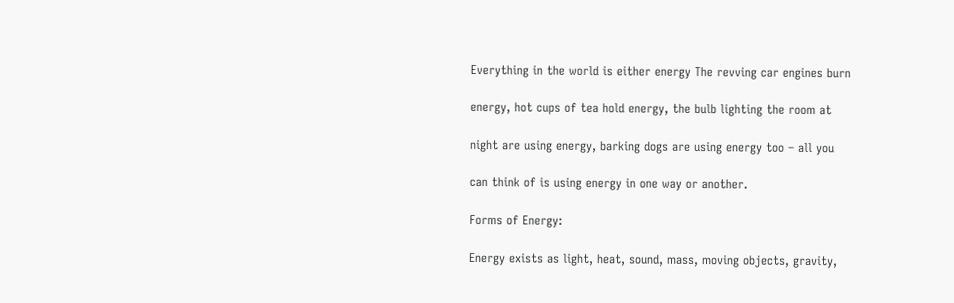Everything in the world is either energy The revving car engines burn

energy, hot cups of tea hold energy, the bulb lighting the room at

night are using energy, barking dogs are using energy too – all you

can think of is using energy in one way or another.

Forms of Energy:

Energy exists as light, heat, sound, mass, moving objects, gravity,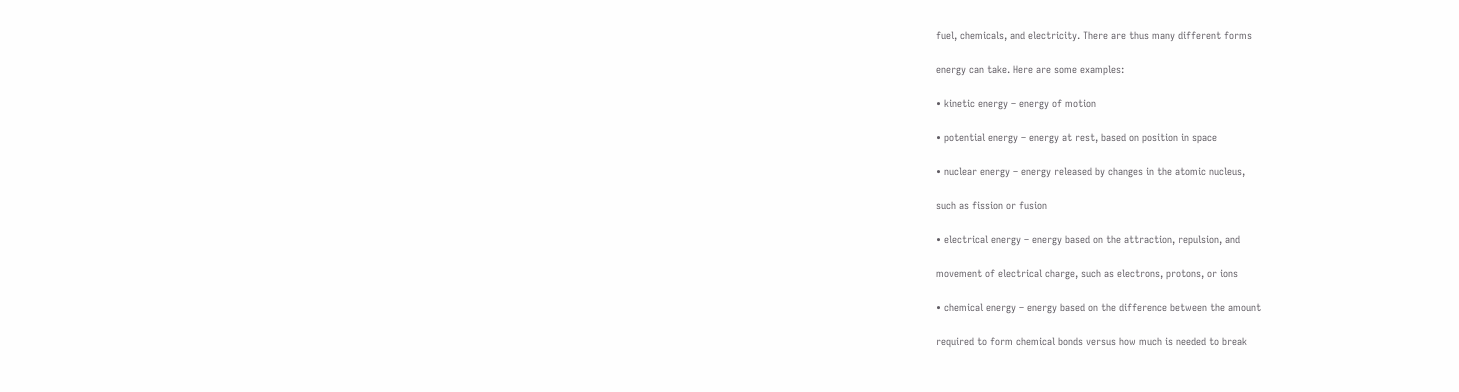fuel, chemicals, and electricity. There are thus many different forms

energy can take. Here are some examples:

• kinetic energy – energy of motion

• potential energy – energy at rest, based on position in space

• nuclear energy – energy released by changes in the atomic nucleus,

such as fission or fusion

• electrical energy – energy based on the attraction, repulsion, and

movement of electrical charge, such as electrons, protons, or ions

• chemical energy – energy based on the difference between the amount

required to form chemical bonds versus how much is needed to break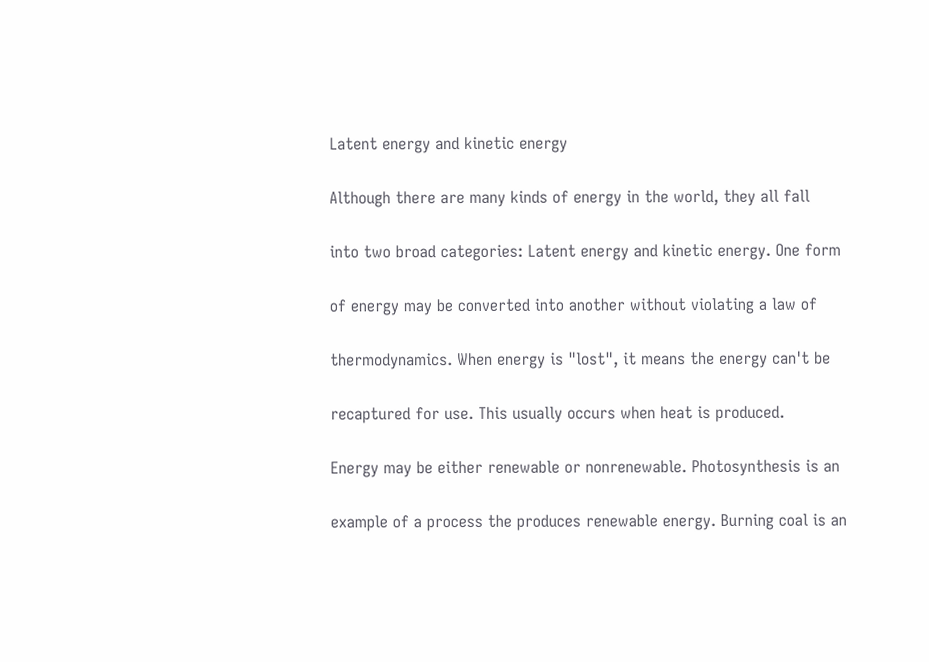Latent energy and kinetic energy

Although there are many kinds of energy in the world, they all fall

into two broad categories: Latent energy and kinetic energy. One form

of energy may be converted into another without violating a law of

thermodynamics. When energy is "lost", it means the energy can't be

recaptured for use. This usually occurs when heat is produced.

Energy may be either renewable or nonrenewable. Photosynthesis is an

example of a process the produces renewable energy. Burning coal is an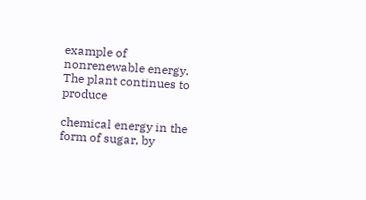example of nonrenewable energy. The plant continues to produce

chemical energy in the form of sugar, by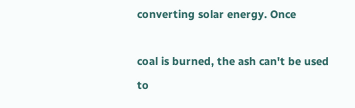converting solar energy. Once

coal is burned, the ash can't be used to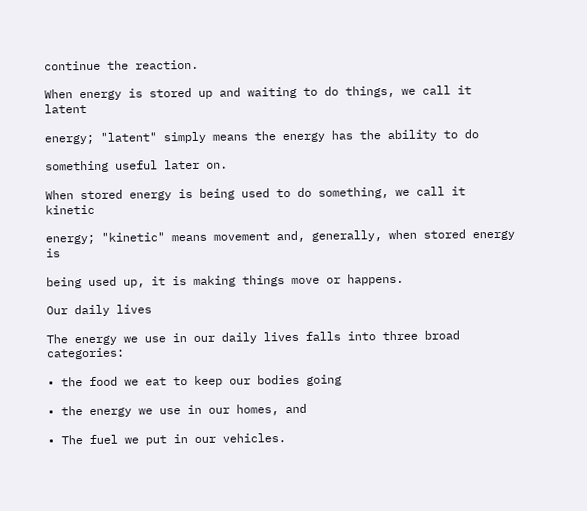continue the reaction.

When energy is stored up and waiting to do things, we call it latent

energy; "latent" simply means the energy has the ability to do

something useful later on.

When stored energy is being used to do something, we call it kinetic

energy; "kinetic" means movement and, generally, when stored energy is

being used up, it is making things move or happens.

Our daily lives

The energy we use in our daily lives falls into three broad categories:

• the food we eat to keep our bodies going

• the energy we use in our homes, and

• The fuel we put in our vehicles.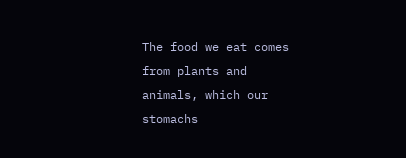The food we eat comes from plants and animals, which our stomachs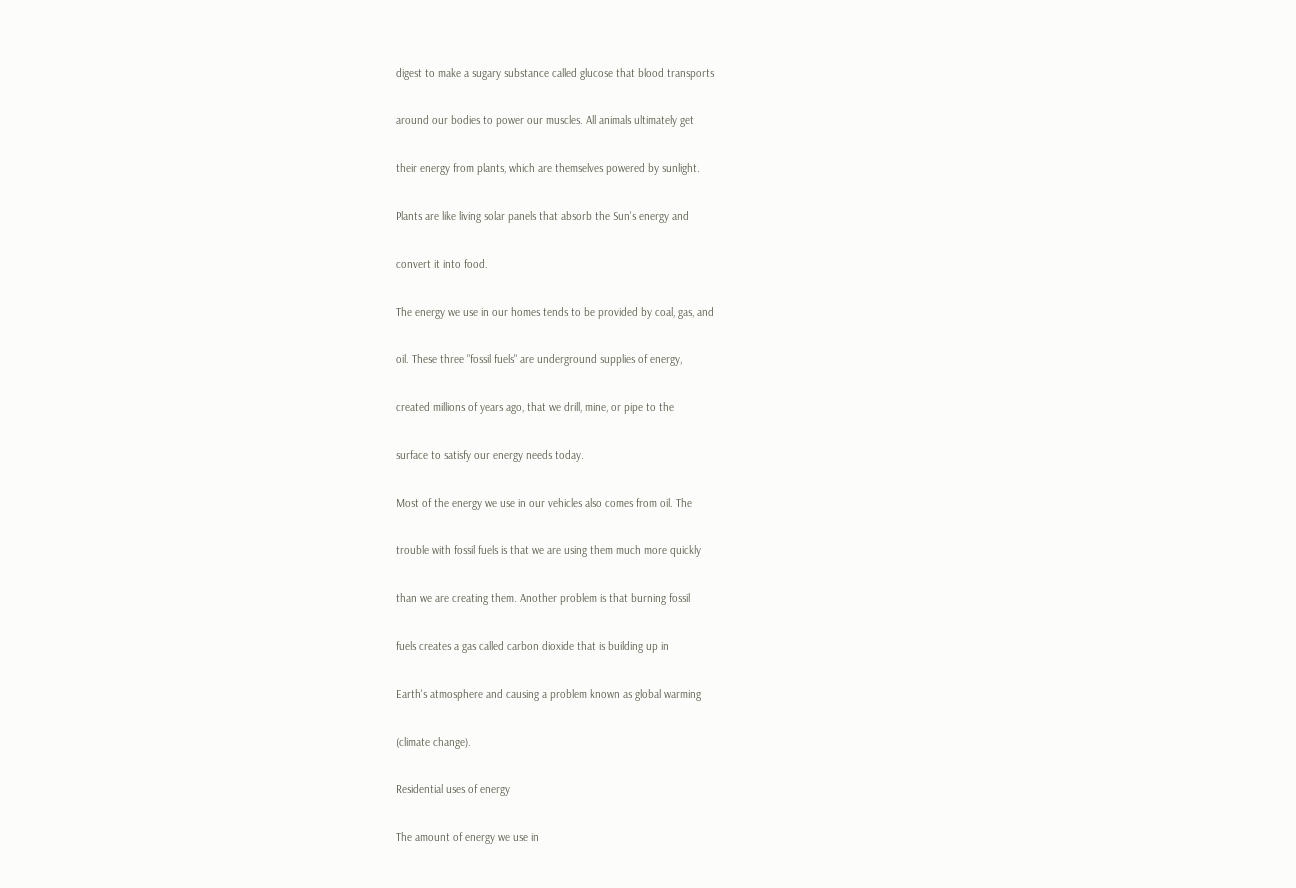digest to make a sugary substance called glucose that blood transports

around our bodies to power our muscles. All animals ultimately get

their energy from plants, which are themselves powered by sunlight.

Plants are like living solar panels that absorb the Sun's energy and

convert it into food.

The energy we use in our homes tends to be provided by coal, gas, and

oil. These three "fossil fuels" are underground supplies of energy,

created millions of years ago, that we drill, mine, or pipe to the

surface to satisfy our energy needs today.

Most of the energy we use in our vehicles also comes from oil. The

trouble with fossil fuels is that we are using them much more quickly

than we are creating them. Another problem is that burning fossil

fuels creates a gas called carbon dioxide that is building up in

Earth's atmosphere and causing a problem known as global warming

(climate change).

Residential uses of energy

The amount of energy we use in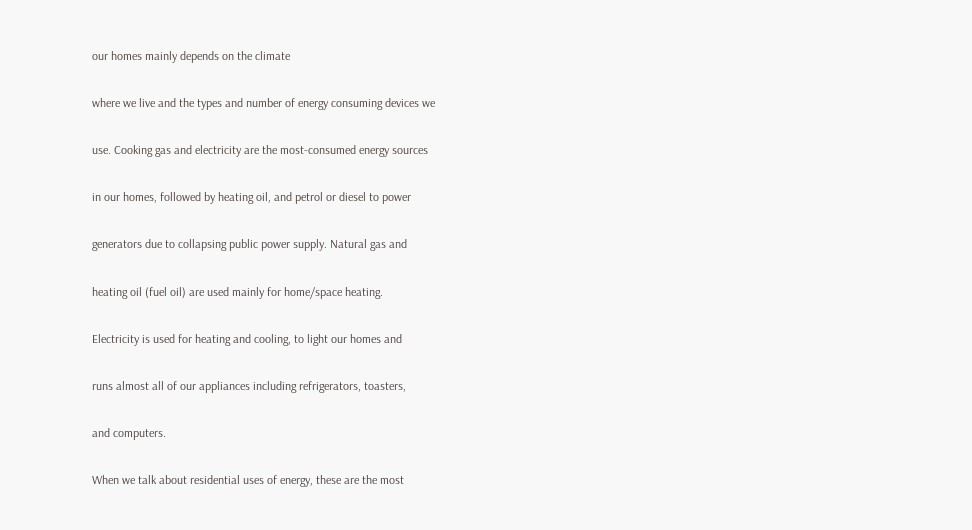our homes mainly depends on the climate

where we live and the types and number of energy consuming devices we

use. Cooking gas and electricity are the most-consumed energy sources

in our homes, followed by heating oil, and petrol or diesel to power

generators due to collapsing public power supply. Natural gas and

heating oil (fuel oil) are used mainly for home/space heating.

Electricity is used for heating and cooling, to light our homes and

runs almost all of our appliances including refrigerators, toasters,

and computers.

When we talk about residential uses of energy, these are the most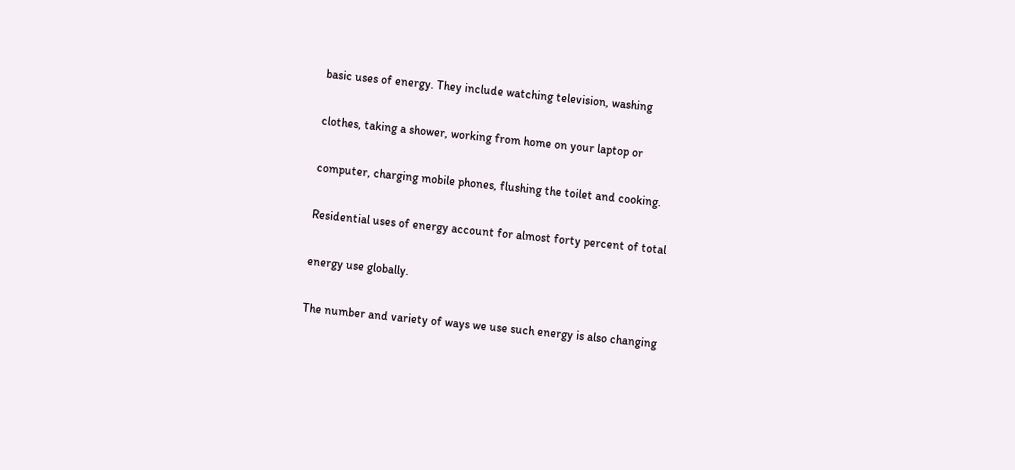basic uses of energy. They include watching television, washing

clothes, taking a shower, working from home on your laptop or

computer, charging mobile phones, flushing the toilet and cooking.

Residential uses of energy account for almost forty percent of total

energy use globally.

The number and variety of ways we use such energy is also changing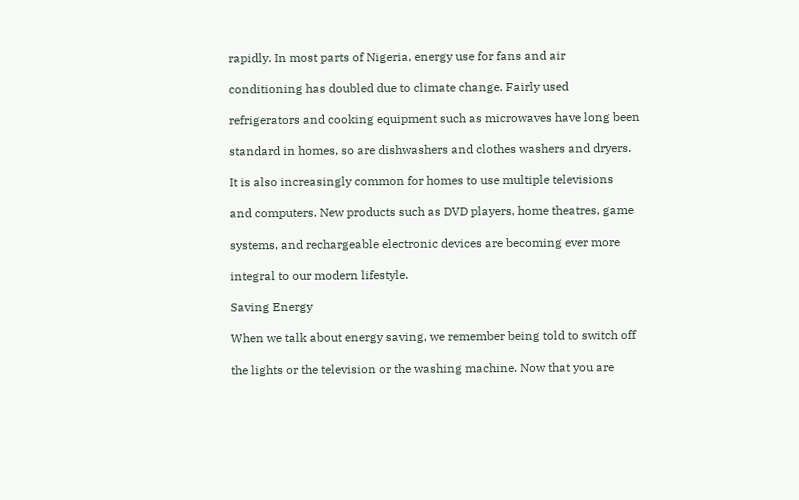rapidly. In most parts of Nigeria, energy use for fans and air

conditioning has doubled due to climate change. Fairly used

refrigerators and cooking equipment such as microwaves have long been

standard in homes, so are dishwashers and clothes washers and dryers.

It is also increasingly common for homes to use multiple televisions

and computers. New products such as DVD players, home theatres, game

systems, and rechargeable electronic devices are becoming ever more

integral to our modern lifestyle.

Saving Energy

When we talk about energy saving, we remember being told to switch off

the lights or the television or the washing machine. Now that you are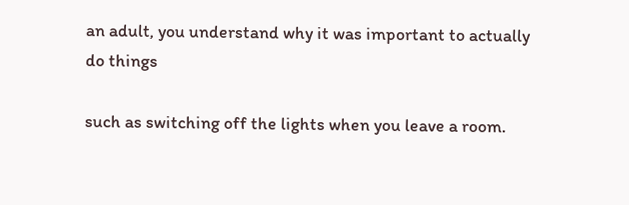an adult, you understand why it was important to actually do things

such as switching off the lights when you leave a room.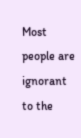Most people are ignorant to the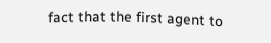fact that the first agent to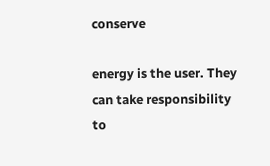conserve

energy is the user. They can take responsibility to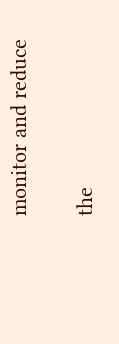monitor and reduce

the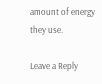amount of energy they use.

Leave a Reply